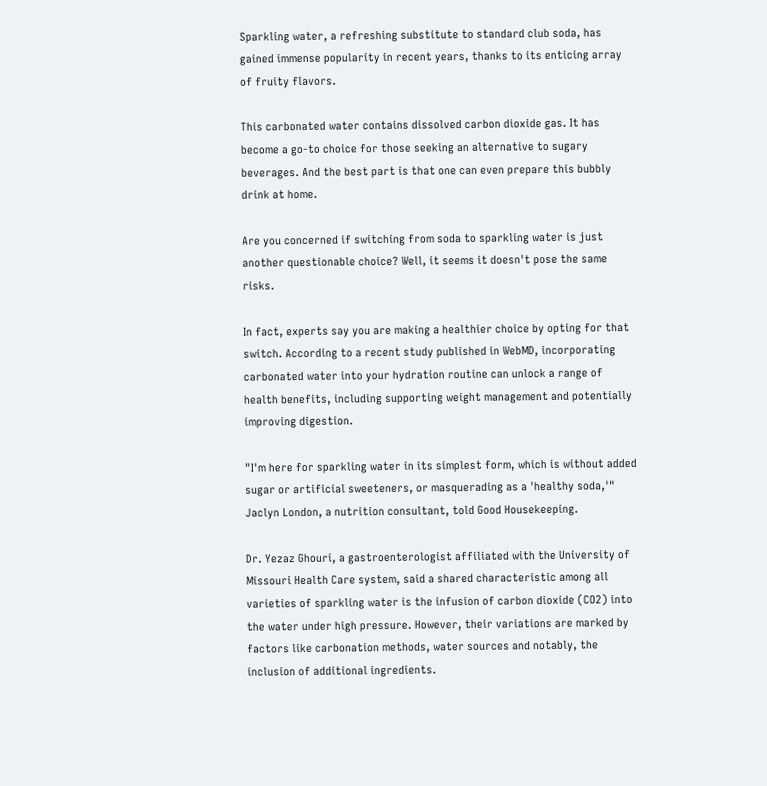Sparkling water, a refreshing substitute to standard club soda, has gained immense popularity in recent years, thanks to its enticing array of fruity flavors.

This carbonated water contains dissolved carbon dioxide gas. It has become a go-to choice for those seeking an alternative to sugary beverages. And the best part is that one can even prepare this bubbly drink at home.

Are you concerned if switching from soda to sparkling water is just another questionable choice? Well, it seems it doesn't pose the same risks.

In fact, experts say you are making a healthier choice by opting for that switch. According to a recent study published in WebMD, incorporating carbonated water into your hydration routine can unlock a range of health benefits, including supporting weight management and potentially improving digestion.

"I'm here for sparkling water in its simplest form, which is without added sugar or artificial sweeteners, or masquerading as a 'healthy soda,'" Jaclyn London, a nutrition consultant, told Good Housekeeping.

Dr. Yezaz Ghouri, a gastroenterologist affiliated with the University of Missouri Health Care system, said a shared characteristic among all varieties of sparkling water is the infusion of carbon dioxide (CO2) into the water under high pressure. However, their variations are marked by factors like carbonation methods, water sources and notably, the inclusion of additional ingredients.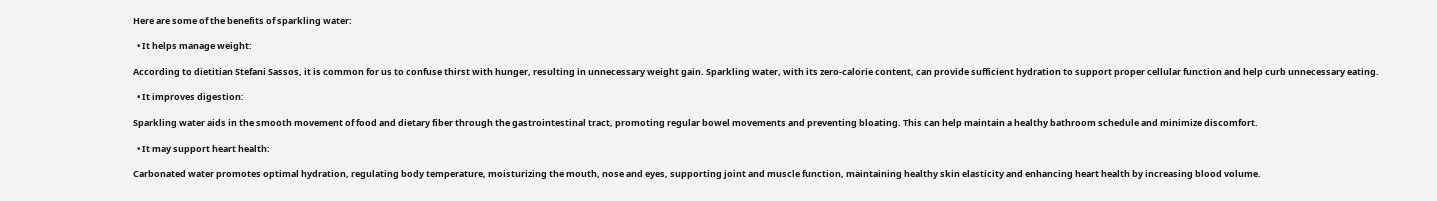Here are some of the benefits of sparkling water:

  • It helps manage weight:

According to dietitian Stefani Sassos, it is common for us to confuse thirst with hunger, resulting in unnecessary weight gain. Sparkling water, with its zero-calorie content, can provide sufficient hydration to support proper cellular function and help curb unnecessary eating.

  • It improves digestion:

Sparkling water aids in the smooth movement of food and dietary fiber through the gastrointestinal tract, promoting regular bowel movements and preventing bloating. This can help maintain a healthy bathroom schedule and minimize discomfort.

  • It may support heart health:

Carbonated water promotes optimal hydration, regulating body temperature, moisturizing the mouth, nose and eyes, supporting joint and muscle function, maintaining healthy skin elasticity and enhancing heart health by increasing blood volume.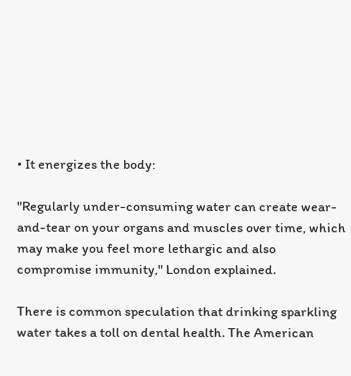• It energizes the body:

"Regularly under-consuming water can create wear-and-tear on your organs and muscles over time, which may make you feel more lethargic and also compromise immunity," London explained.

There is common speculation that drinking sparkling water takes a toll on dental health. The American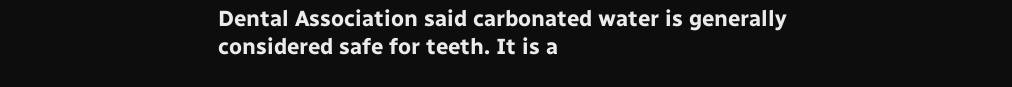Dental Association said carbonated water is generally considered safe for teeth. It is a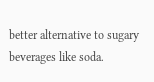better alternative to sugary beverages like soda.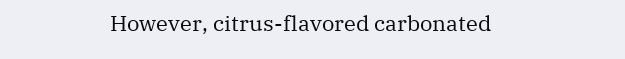However, citrus-flavored carbonated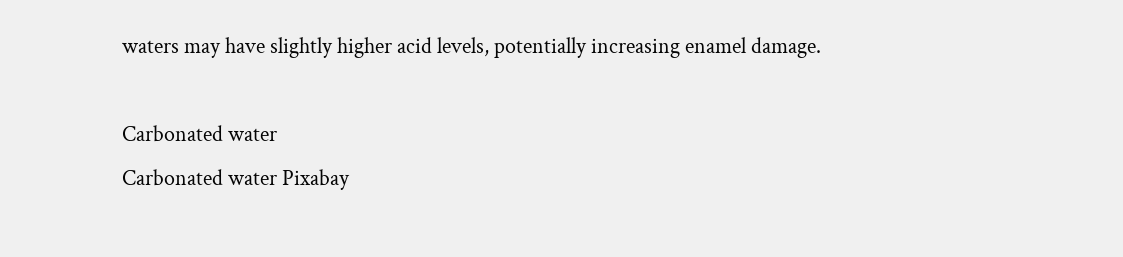waters may have slightly higher acid levels, potentially increasing enamel damage.

Carbonated water
Carbonated water Pixabay